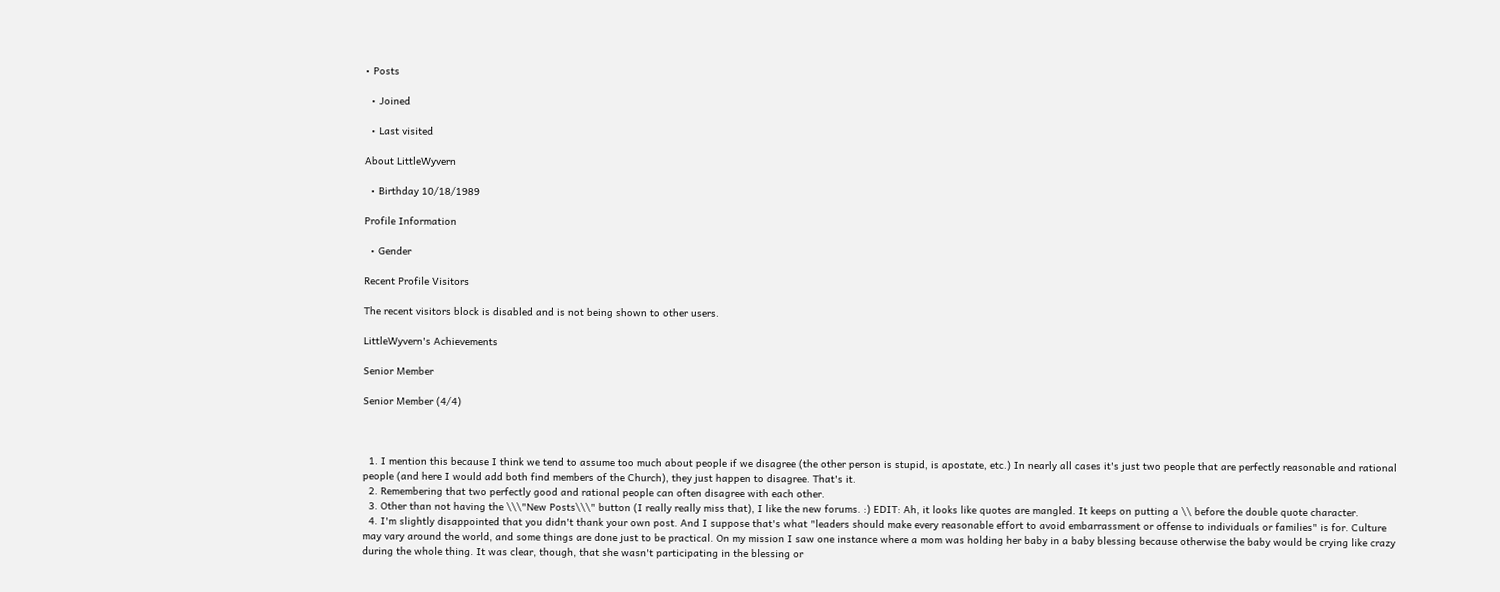• Posts

  • Joined

  • Last visited

About LittleWyvern

  • Birthday 10/18/1989

Profile Information

  • Gender

Recent Profile Visitors

The recent visitors block is disabled and is not being shown to other users.

LittleWyvern's Achievements

Senior Member

Senior Member (4/4)



  1. I mention this because I think we tend to assume too much about people if we disagree (the other person is stupid, is apostate, etc.) In nearly all cases it's just two people that are perfectly reasonable and rational people (and here I would add both find members of the Church), they just happen to disagree. That's it.
  2. Remembering that two perfectly good and rational people can often disagree with each other.
  3. Other than not having the \\\"New Posts\\\" button (I really really miss that), I like the new forums. :) EDIT: Ah, it looks like quotes are mangled. It keeps on putting a \\ before the double quote character.
  4. I'm slightly disappointed that you didn't thank your own post. And I suppose that's what "leaders should make every reasonable effort to avoid embarrassment or offense to individuals or families" is for. Culture may vary around the world, and some things are done just to be practical. On my mission I saw one instance where a mom was holding her baby in a baby blessing because otherwise the baby would be crying like crazy during the whole thing. It was clear, though, that she wasn't participating in the blessing or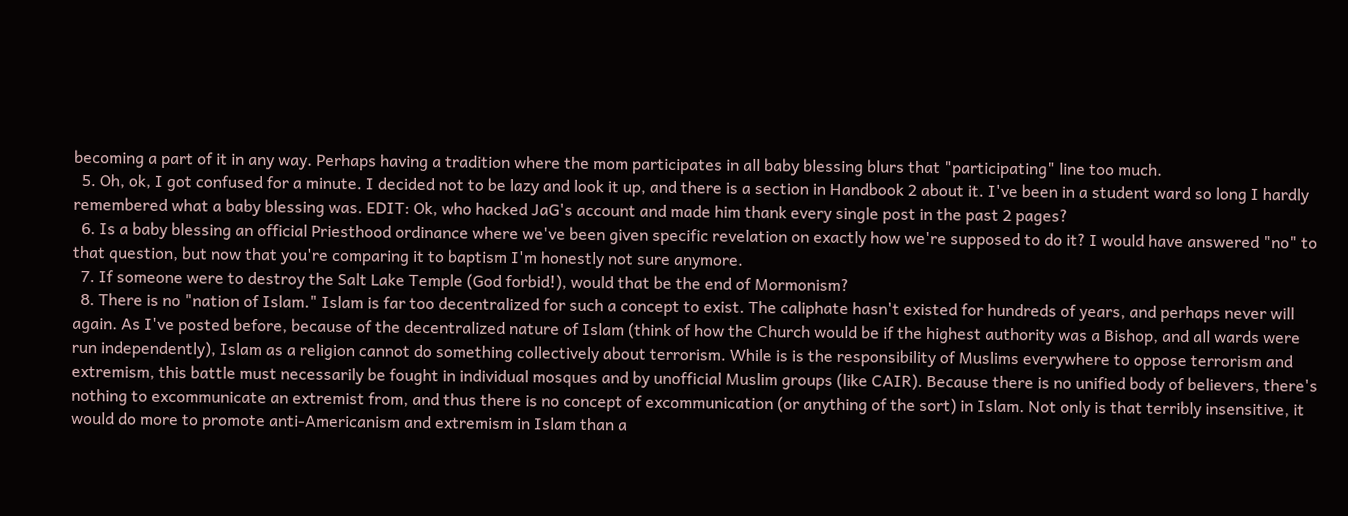becoming a part of it in any way. Perhaps having a tradition where the mom participates in all baby blessing blurs that "participating" line too much.
  5. Oh, ok, I got confused for a minute. I decided not to be lazy and look it up, and there is a section in Handbook 2 about it. I've been in a student ward so long I hardly remembered what a baby blessing was. EDIT: Ok, who hacked JaG's account and made him thank every single post in the past 2 pages?
  6. Is a baby blessing an official Priesthood ordinance where we've been given specific revelation on exactly how we're supposed to do it? I would have answered "no" to that question, but now that you're comparing it to baptism I'm honestly not sure anymore.
  7. If someone were to destroy the Salt Lake Temple (God forbid!), would that be the end of Mormonism?
  8. There is no "nation of Islam." Islam is far too decentralized for such a concept to exist. The caliphate hasn't existed for hundreds of years, and perhaps never will again. As I've posted before, because of the decentralized nature of Islam (think of how the Church would be if the highest authority was a Bishop, and all wards were run independently), Islam as a religion cannot do something collectively about terrorism. While is is the responsibility of Muslims everywhere to oppose terrorism and extremism, this battle must necessarily be fought in individual mosques and by unofficial Muslim groups (like CAIR). Because there is no unified body of believers, there's nothing to excommunicate an extremist from, and thus there is no concept of excommunication (or anything of the sort) in Islam. Not only is that terribly insensitive, it would do more to promote anti-Americanism and extremism in Islam than a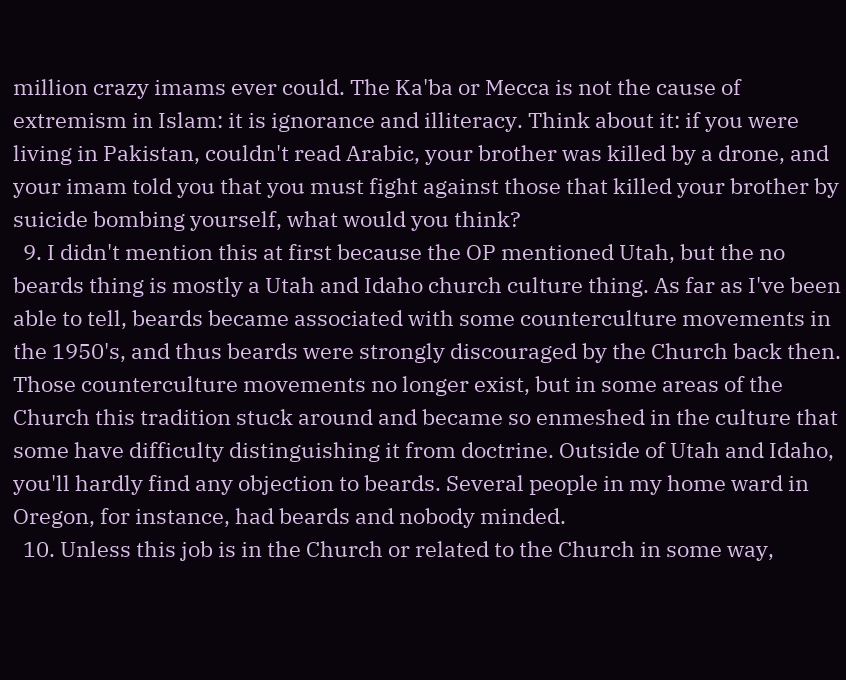million crazy imams ever could. The Ka'ba or Mecca is not the cause of extremism in Islam: it is ignorance and illiteracy. Think about it: if you were living in Pakistan, couldn't read Arabic, your brother was killed by a drone, and your imam told you that you must fight against those that killed your brother by suicide bombing yourself, what would you think?
  9. I didn't mention this at first because the OP mentioned Utah, but the no beards thing is mostly a Utah and Idaho church culture thing. As far as I've been able to tell, beards became associated with some counterculture movements in the 1950's, and thus beards were strongly discouraged by the Church back then. Those counterculture movements no longer exist, but in some areas of the Church this tradition stuck around and became so enmeshed in the culture that some have difficulty distinguishing it from doctrine. Outside of Utah and Idaho, you'll hardly find any objection to beards. Several people in my home ward in Oregon, for instance, had beards and nobody minded.
  10. Unless this job is in the Church or related to the Church in some way,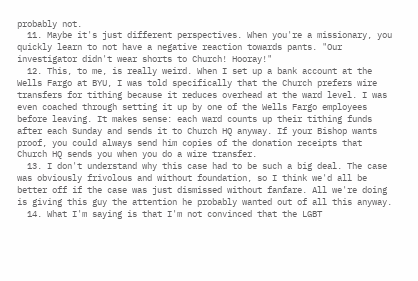probably not.
  11. Maybe it's just different perspectives. When you're a missionary, you quickly learn to not have a negative reaction towards pants. "Our investigator didn't wear shorts to Church! Hooray!"
  12. This, to me, is really weird. When I set up a bank account at the Wells Fargo at BYU, I was told specifically that the Church prefers wire transfers for tithing because it reduces overhead at the ward level. I was even coached through setting it up by one of the Wells Fargo employees before leaving. It makes sense: each ward counts up their tithing funds after each Sunday and sends it to Church HQ anyway. If your Bishop wants proof, you could always send him copies of the donation receipts that Church HQ sends you when you do a wire transfer.
  13. I don't understand why this case had to be such a big deal. The case was obviously frivolous and without foundation, so I think we'd all be better off if the case was just dismissed without fanfare. All we're doing is giving this guy the attention he probably wanted out of all this anyway.
  14. What I'm saying is that I'm not convinced that the LGBT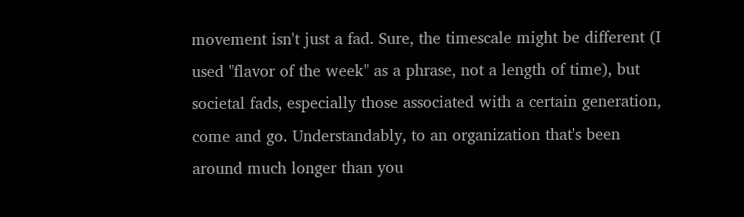movement isn't just a fad. Sure, the timescale might be different (I used "flavor of the week" as a phrase, not a length of time), but societal fads, especially those associated with a certain generation, come and go. Understandably, to an organization that's been around much longer than you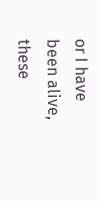or I have been alive, these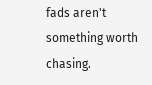fads aren't something worth chasing.